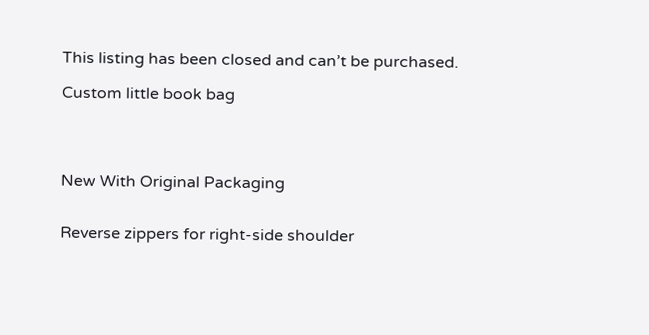This listing has been closed and can’t be purchased.

Custom little book bag




New With Original Packaging


Reverse zippers for right-side shoulder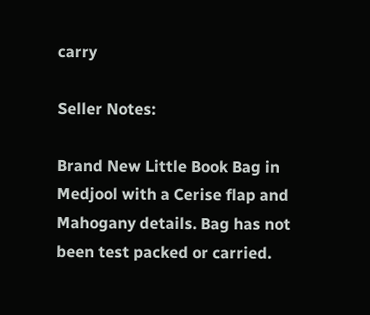carry

Seller Notes:

Brand New Little Book Bag in Medjool with a Cerise flap and Mahogany details. Bag has not been test packed or carried.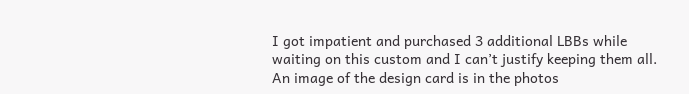I got impatient and purchased 3 additional LBBs while waiting on this custom and I can’t justify keeping them all. An image of the design card is in the photos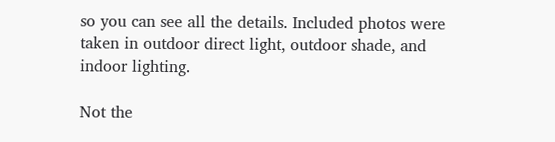so you can see all the details. Included photos were taken in outdoor direct light, outdoor shade, and indoor lighting.

Not the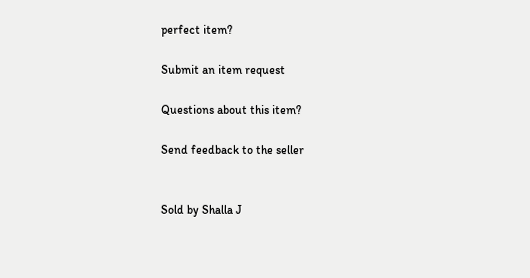perfect item?

Submit an item request

Questions about this item?

Send feedback to the seller


Sold by Shalla J